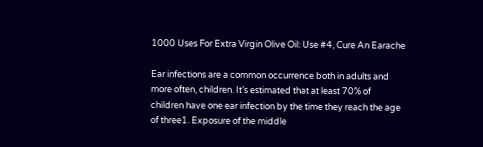1000 Uses For Extra Virgin Olive Oil: Use #4, Cure An Earache

Ear infections are a common occurrence both in adults and more often, children. It’s estimated that at least 70% of children have one ear infection by the time they reach the age of three1. Exposure of the middle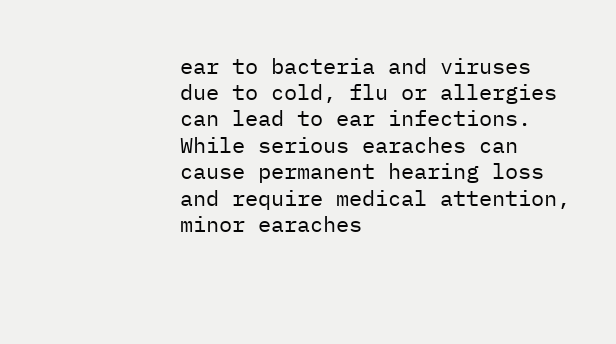ear to bacteria and viruses due to cold, flu or allergies can lead to ear infections. While serious earaches can cause permanent hearing loss and require medical attention, minor earaches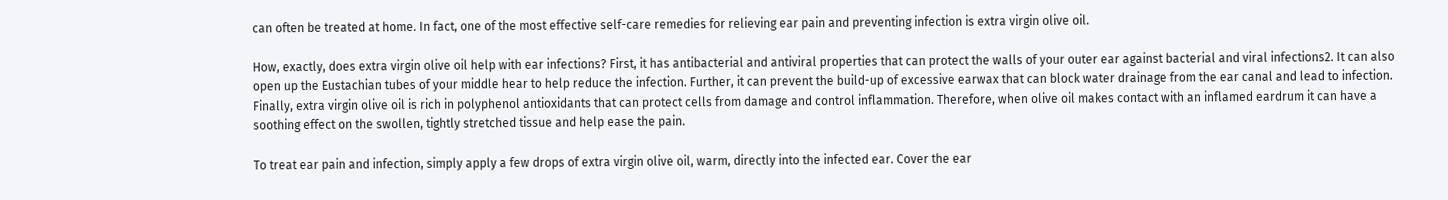can often be treated at home. In fact, one of the most effective self-care remedies for relieving ear pain and preventing infection is extra virgin olive oil.

How, exactly, does extra virgin olive oil help with ear infections? First, it has antibacterial and antiviral properties that can protect the walls of your outer ear against bacterial and viral infections2. It can also open up the Eustachian tubes of your middle hear to help reduce the infection. Further, it can prevent the build-up of excessive earwax that can block water drainage from the ear canal and lead to infection. Finally, extra virgin olive oil is rich in polyphenol antioxidants that can protect cells from damage and control inflammation. Therefore, when olive oil makes contact with an inflamed eardrum it can have a soothing effect on the swollen, tightly stretched tissue and help ease the pain.

To treat ear pain and infection, simply apply a few drops of extra virgin olive oil, warm, directly into the infected ear. Cover the ear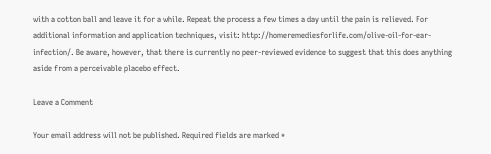with a cotton ball and leave it for a while. Repeat the process a few times a day until the pain is relieved. For additional information and application techniques, visit: http://homeremediesforlife.com/olive-oil-for-ear-infection/. Be aware, however, that there is currently no peer-reviewed evidence to suggest that this does anything aside from a perceivable placebo effect.

Leave a Comment

Your email address will not be published. Required fields are marked *